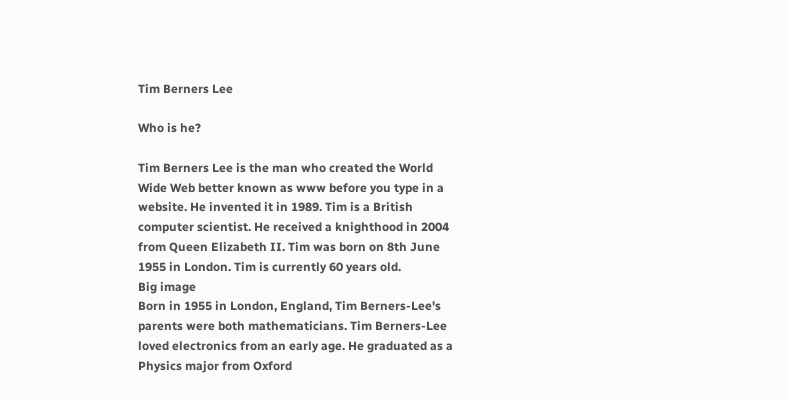Tim Berners Lee

Who is he?

Tim Berners Lee is the man who created the World Wide Web better known as www before you type in a website. He invented it in 1989. Tim is a British computer scientist. He received a knighthood in 2004 from Queen Elizabeth II. Tim was born on 8th June 1955 in London. Tim is currently 60 years old.
Big image
Born in 1955 in London, England, Tim Berners-Lee's parents were both mathematicians. Tim Berners-Lee loved electronics from an early age. He graduated as a Physics major from Oxford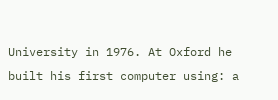University in 1976. At Oxford he built his first computer using: a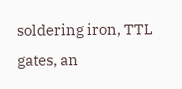soldering iron, TTL gates, an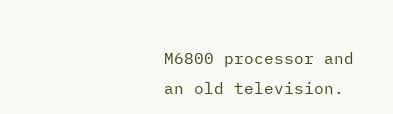M6800 processor and an old television.